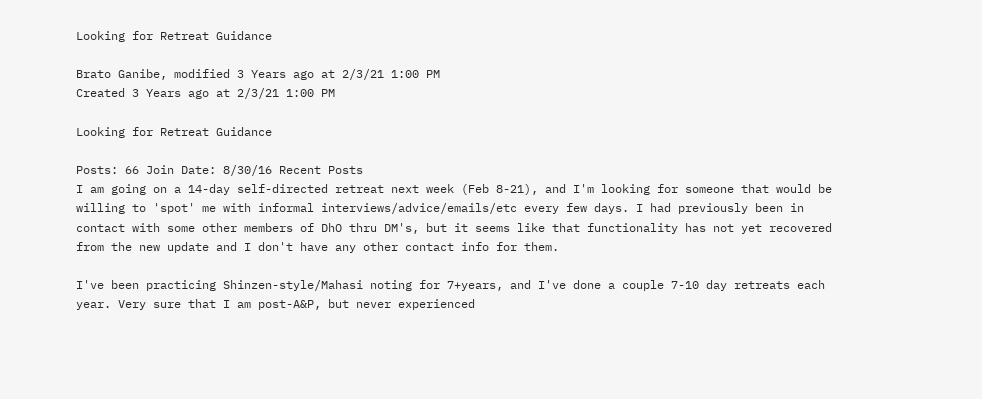Looking for Retreat Guidance

Brato Ganibe, modified 3 Years ago at 2/3/21 1:00 PM
Created 3 Years ago at 2/3/21 1:00 PM

Looking for Retreat Guidance

Posts: 66 Join Date: 8/30/16 Recent Posts
I am going on a 14-day self-directed retreat next week (Feb 8-21), and I'm looking for someone that would be willing to 'spot' me with informal interviews/advice/emails/etc every few days. I had previously been in contact with some other members of DhO thru DM's, but it seems like that functionality has not yet recovered from the new update and I don't have any other contact info for them.

I've been practicing Shinzen-style/Mahasi noting for 7+years, and I've done a couple 7-10 day retreats each year. Very sure that I am post-A&P, but never experienced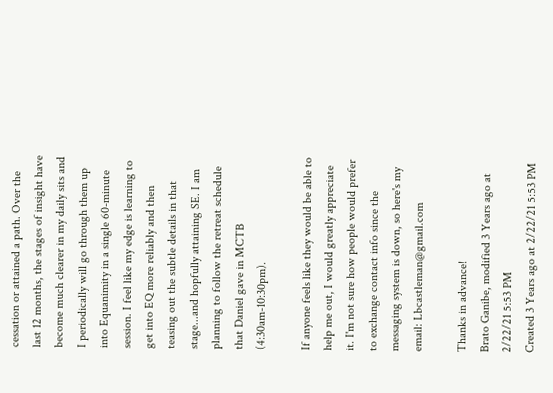cessation or attained a path. Over the last 12 months, the stages of insight have become much clearer in my daily sits and I periodically will go through them up into Equanimity in a single 60-minute session. I feel like my edge is learning to get into EQ more reliably and then teasing out the subtle details in that stage...and hopfully attaining SE. I am planning to follow the retreat schedule that Daniel gave in MCTB (4:30am-10:30pm).

If anyone feels like they would be able to help me out, I would greatly appreciate it. I'm not sure how people would prefer to exchange contact info since the messaging system is down, so here's my email: Lbcastleman@gmail.com

Thanks in advance!
Brato Ganibe, modified 3 Years ago at 2/22/21 5:53 PM
Created 3 Years ago at 2/22/21 5:53 PM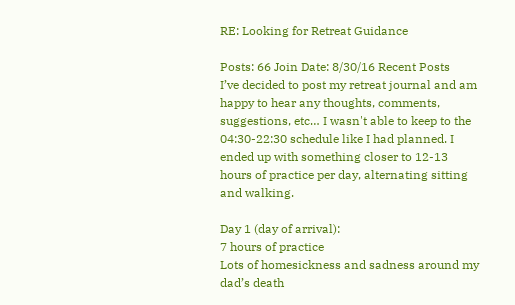RE: Looking for Retreat Guidance

Posts: 66 Join Date: 8/30/16 Recent Posts
I’ve decided to post my retreat journal and am happy to hear any thoughts, comments, suggestions, etc… I wasn't able to keep to the 04:30-22:30 schedule like I had planned. I ended up with something closer to 12-13 hours of practice per day, alternating sitting and walking.

Day 1 (day of arrival):
7 hours of practice
Lots of homesickness and sadness around my dad’s death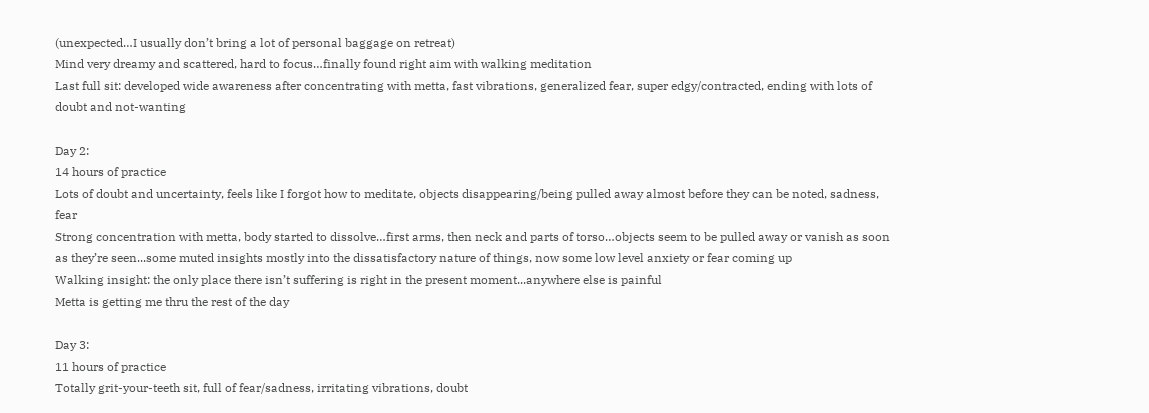(unexpected…I usually don’t bring a lot of personal baggage on retreat)
Mind very dreamy and scattered, hard to focus…finally found right aim with walking meditation
Last full sit: developed wide awareness after concentrating with metta, fast vibrations, generalized fear, super edgy/contracted, ending with lots of doubt and not-wanting

Day 2:
14 hours of practice
Lots of doubt and uncertainty, feels like I forgot how to meditate, objects disappearing/being pulled away almost before they can be noted, sadness, fear
Strong concentration with metta, body started to dissolve…first arms, then neck and parts of torso…objects seem to be pulled away or vanish as soon as they’re seen...some muted insights mostly into the dissatisfactory nature of things, now some low level anxiety or fear coming up
Walking insight: the only place there isn’t suffering is right in the present moment...anywhere else is painful
Metta is getting me thru the rest of the day

Day 3:
11 hours of practice
Totally grit-your-teeth sit, full of fear/sadness, irritating vibrations, doubt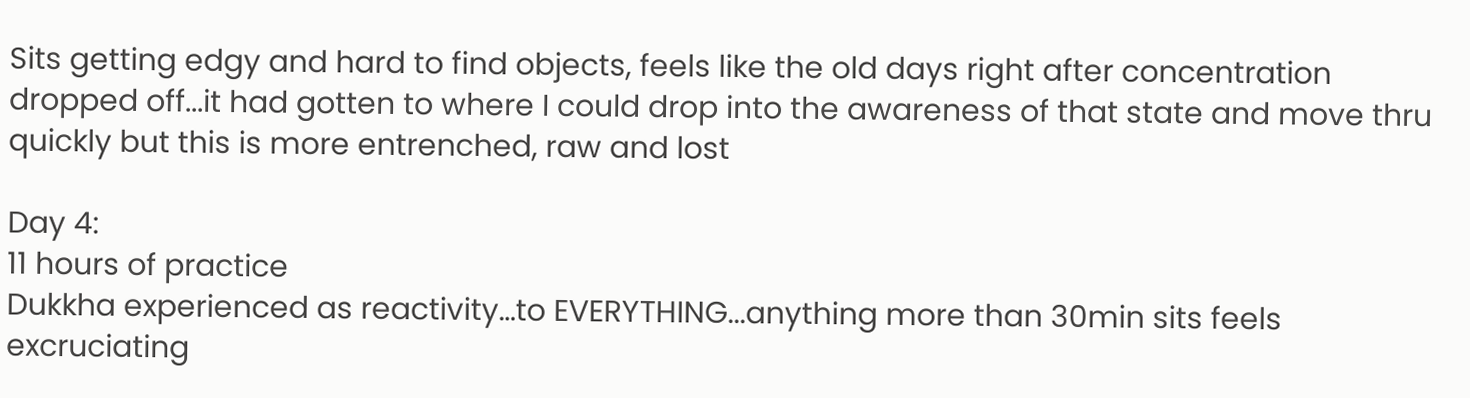Sits getting edgy and hard to find objects, feels like the old days right after concentration dropped off...it had gotten to where I could drop into the awareness of that state and move thru quickly but this is more entrenched, raw and lost

Day 4:
11 hours of practice
Dukkha experienced as reactivity…to EVERYTHING...anything more than 30min sits feels excruciating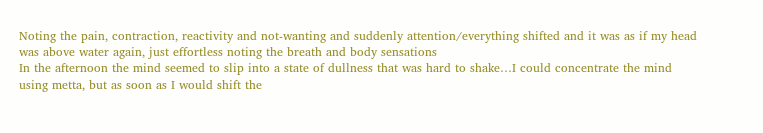Noting the pain, contraction, reactivity and not-wanting and suddenly attention/everything shifted and it was as if my head was above water again, just effortless noting the breath and body sensations
In the afternoon the mind seemed to slip into a state of dullness that was hard to shake…I could concentrate the mind using metta, but as soon as I would shift the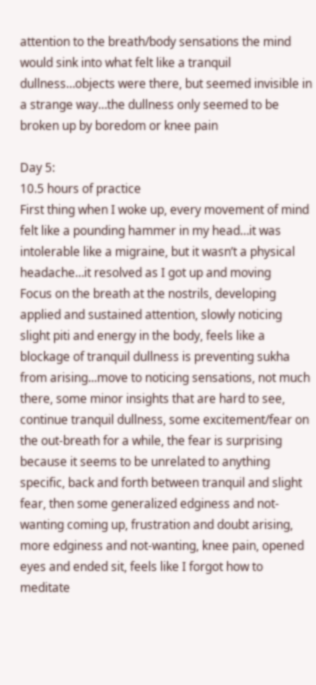attention to the breath/body sensations the mind would sink into what felt like a tranquil dullness…objects were there, but seemed invisible in a strange way…the dullness only seemed to be broken up by boredom or knee pain

Day 5:
10.5 hours of practice
First thing when I woke up, every movement of mind felt like a pounding hammer in my head…it was intolerable like a migraine, but it wasn’t a physical headache…it resolved as I got up and moving
Focus on the breath at the nostrils, developing applied and sustained attention, slowly noticing slight piti and energy in the body, feels like a blockage of tranquil dullness is preventing sukha from arising...move to noticing sensations, not much there, some minor insights that are hard to see, continue tranquil dullness, some excitement/fear on the out-breath for a while, the fear is surprising because it seems to be unrelated to anything specific, back and forth between tranquil and slight fear, then some generalized edginess and not-wanting coming up, frustration and doubt arising, more edginess and not-wanting, knee pain, opened eyes and ended sit, feels like I forgot how to meditate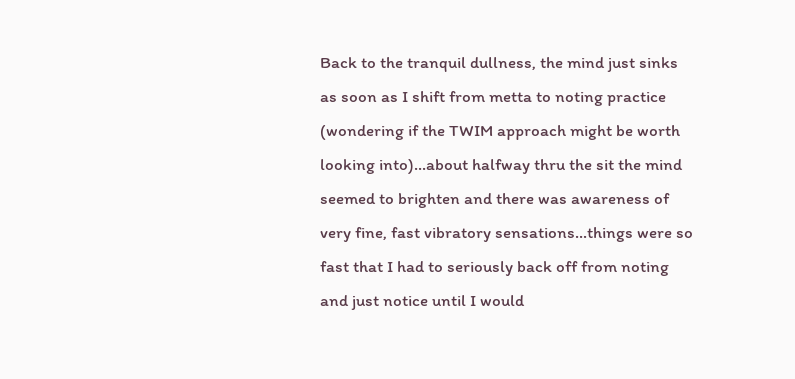Back to the tranquil dullness, the mind just sinks as soon as I shift from metta to noting practice (wondering if the TWIM approach might be worth looking into)...about halfway thru the sit the mind seemed to brighten and there was awareness of very fine, fast vibratory sensations…things were so fast that I had to seriously back off from noting and just notice until I would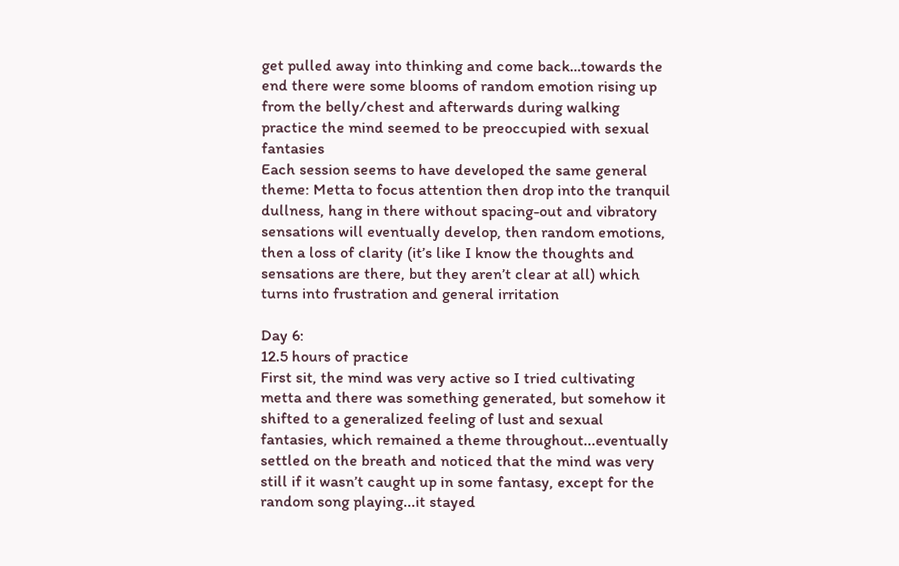get pulled away into thinking and come back…towards the end there were some blooms of random emotion rising up from the belly/chest and afterwards during walking practice the mind seemed to be preoccupied with sexual fantasies
Each session seems to have developed the same general theme: Metta to focus attention then drop into the tranquil dullness, hang in there without spacing-out and vibratory sensations will eventually develop, then random emotions, then a loss of clarity (it’s like I know the thoughts and sensations are there, but they aren’t clear at all) which turns into frustration and general irritation

Day 6:
12.5 hours of practice
First sit, the mind was very active so I tried cultivating metta and there was something generated, but somehow it shifted to a generalized feeling of lust and sexual fantasies, which remained a theme throughout...eventually settled on the breath and noticed that the mind was very still if it wasn’t caught up in some fantasy, except for the random song playing...it stayed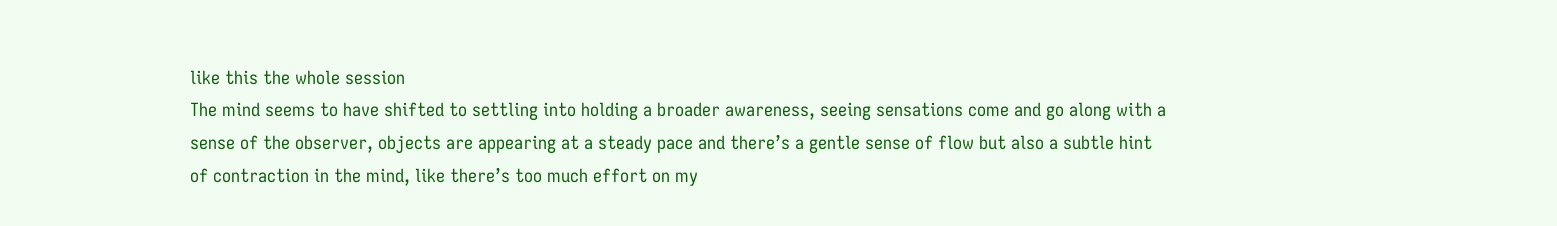like this the whole session
The mind seems to have shifted to settling into holding a broader awareness, seeing sensations come and go along with a sense of the observer, objects are appearing at a steady pace and there’s a gentle sense of flow but also a subtle hint of contraction in the mind, like there’s too much effort on my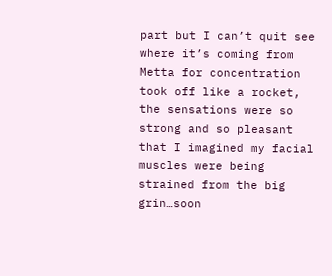part but I can’t quit see where it’s coming from
Metta for concentration took off like a rocket, the sensations were so strong and so pleasant that I imagined my facial muscles were being strained from the big grin…soon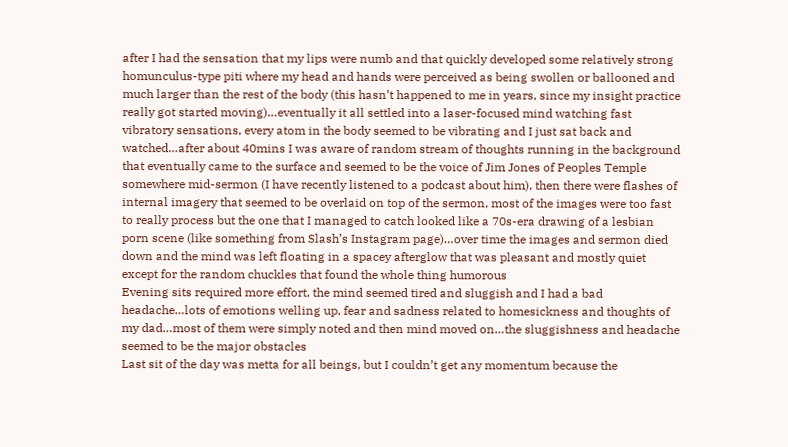after I had the sensation that my lips were numb and that quickly developed some relatively strong homunculus-type piti where my head and hands were perceived as being swollen or ballooned and much larger than the rest of the body (this hasn’t happened to me in years, since my insight practice really got started moving)…eventually it all settled into a laser-focused mind watching fast vibratory sensations, every atom in the body seemed to be vibrating and I just sat back and watched…after about 40mins I was aware of random stream of thoughts running in the background that eventually came to the surface and seemed to be the voice of Jim Jones of Peoples Temple somewhere mid-sermon (I have recently listened to a podcast about him), then there were flashes of internal imagery that seemed to be overlaid on top of the sermon, most of the images were too fast to really process but the one that I managed to catch looked like a 70s-era drawing of a lesbian porn scene (like something from Slash’s Instagram page)…over time the images and sermon died down and the mind was left floating in a spacey afterglow that was pleasant and mostly quiet except for the random chuckles that found the whole thing humorous
Evening sits required more effort, the mind seemed tired and sluggish and I had a bad headache…lots of emotions welling up, fear and sadness related to homesickness and thoughts of my dad…most of them were simply noted and then mind moved on…the sluggishness and headache seemed to be the major obstacles
Last sit of the day was metta for all beings, but I couldn’t get any momentum because the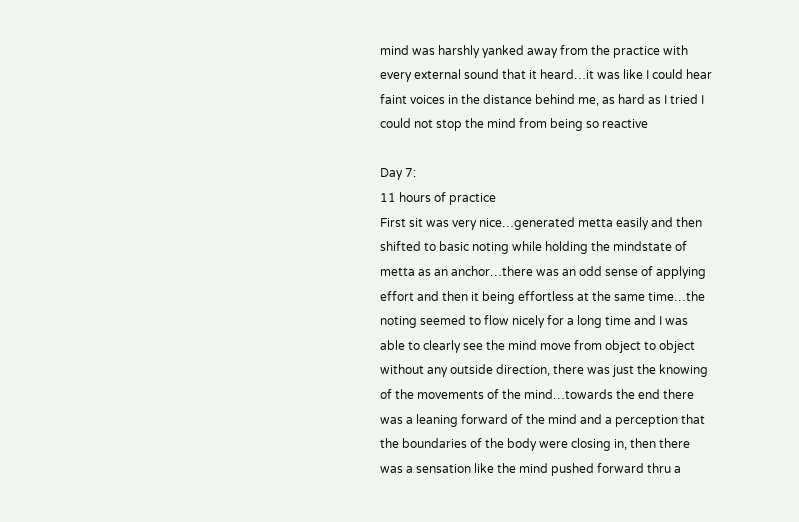mind was harshly yanked away from the practice with every external sound that it heard…it was like I could hear faint voices in the distance behind me, as hard as I tried I could not stop the mind from being so reactive

Day 7:
11 hours of practice
First sit was very nice…generated metta easily and then shifted to basic noting while holding the mindstate of metta as an anchor…there was an odd sense of applying effort and then it being effortless at the same time…the noting seemed to flow nicely for a long time and I was able to clearly see the mind move from object to object without any outside direction, there was just the knowing of the movements of the mind…towards the end there was a leaning forward of the mind and a perception that the boundaries of the body were closing in, then there was a sensation like the mind pushed forward thru a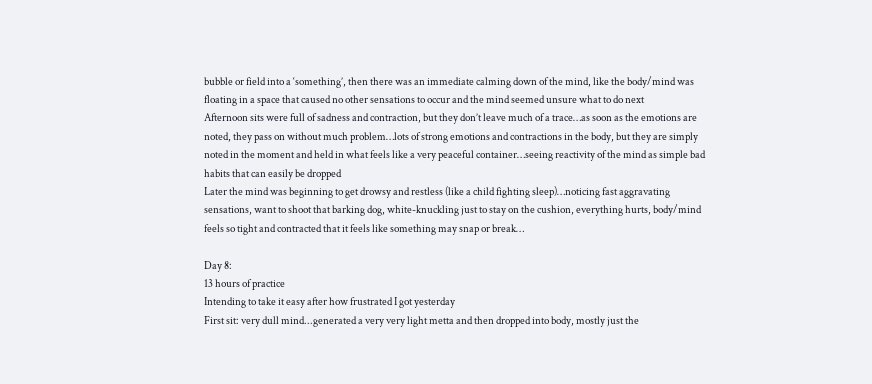bubble or field into a ‘something’, then there was an immediate calming down of the mind, like the body/mind was floating in a space that caused no other sensations to occur and the mind seemed unsure what to do next
Afternoon sits were full of sadness and contraction, but they don’t leave much of a trace…as soon as the emotions are noted, they pass on without much problem…lots of strong emotions and contractions in the body, but they are simply noted in the moment and held in what feels like a very peaceful container…seeing reactivity of the mind as simple bad habits that can easily be dropped
Later the mind was beginning to get drowsy and restless (like a child fighting sleep)…noticing fast aggravating sensations, want to shoot that barking dog, white-knuckling just to stay on the cushion, everything hurts, body/mind feels so tight and contracted that it feels like something may snap or break…

Day 8:
13 hours of practice
Intending to take it easy after how frustrated I got yesterday
First sit: very dull mind...generated a very very light metta and then dropped into body, mostly just the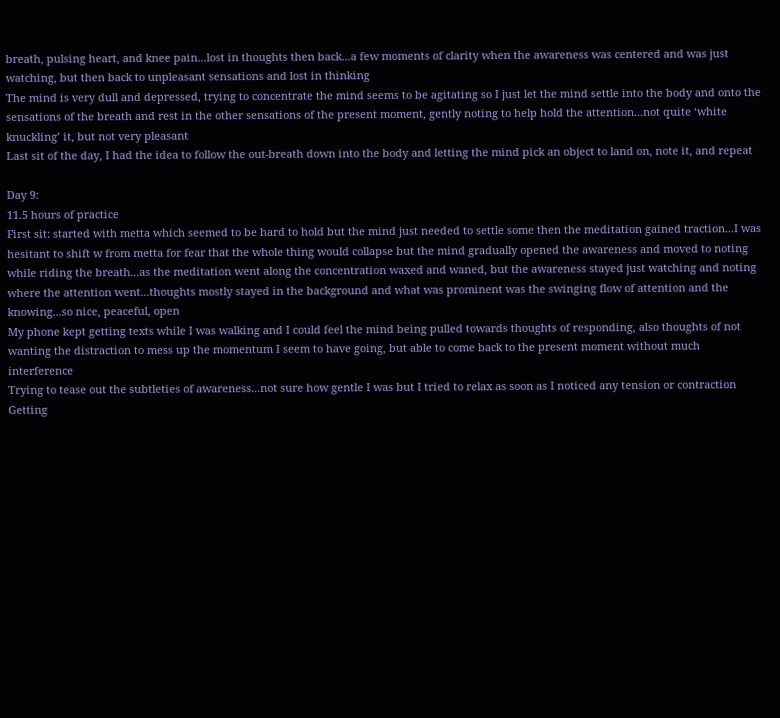breath, pulsing heart, and knee pain...lost in thoughts then back...a few moments of clarity when the awareness was centered and was just watching, but then back to unpleasant sensations and lost in thinking
The mind is very dull and depressed, trying to concentrate the mind seems to be agitating so I just let the mind settle into the body and onto the sensations of the breath and rest in the other sensations of the present moment, gently noting to help hold the attention...not quite ‘white knuckling’ it, but not very pleasant
Last sit of the day, I had the idea to follow the out-breath down into the body and letting the mind pick an object to land on, note it, and repeat

Day 9:
11.5 hours of practice
First sit: started with metta which seemed to be hard to hold but the mind just needed to settle some then the meditation gained traction...I was hesitant to shift w from metta for fear that the whole thing would collapse but the mind gradually opened the awareness and moved to noting while riding the breath...as the meditation went along the concentration waxed and waned, but the awareness stayed just watching and noting where the attention went...thoughts mostly stayed in the background and what was prominent was the swinging flow of attention and the knowing...so nice, peaceful, open
My phone kept getting texts while I was walking and I could feel the mind being pulled towards thoughts of responding, also thoughts of not wanting the distraction to mess up the momentum I seem to have going, but able to come back to the present moment without much interference
Trying to tease out the subtleties of awareness...not sure how gentle I was but I tried to relax as soon as I noticed any tension or contraction
Getting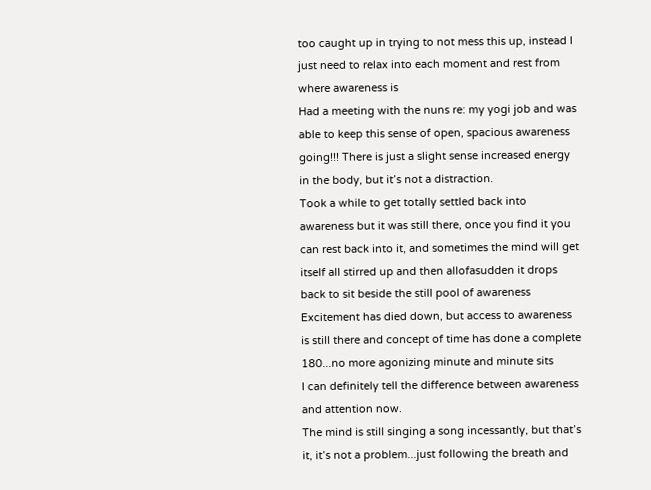too caught up in trying to not mess this up, instead I just need to relax into each moment and rest from where awareness is
Had a meeting with the nuns re: my yogi job and was able to keep this sense of open, spacious awareness going!!! There is just a slight sense increased energy in the body, but it’s not a distraction.
Took a while to get totally settled back into awareness but it was still there, once you find it you can rest back into it, and sometimes the mind will get itself all stirred up and then allofasudden it drops back to sit beside the still pool of awareness
Excitement has died down, but access to awareness is still there and concept of time has done a complete 180...no more agonizing minute and minute sits
I can definitely tell the difference between awareness and attention now.
The mind is still singing a song incessantly, but that’s it, it’s not a problem...just following the breath and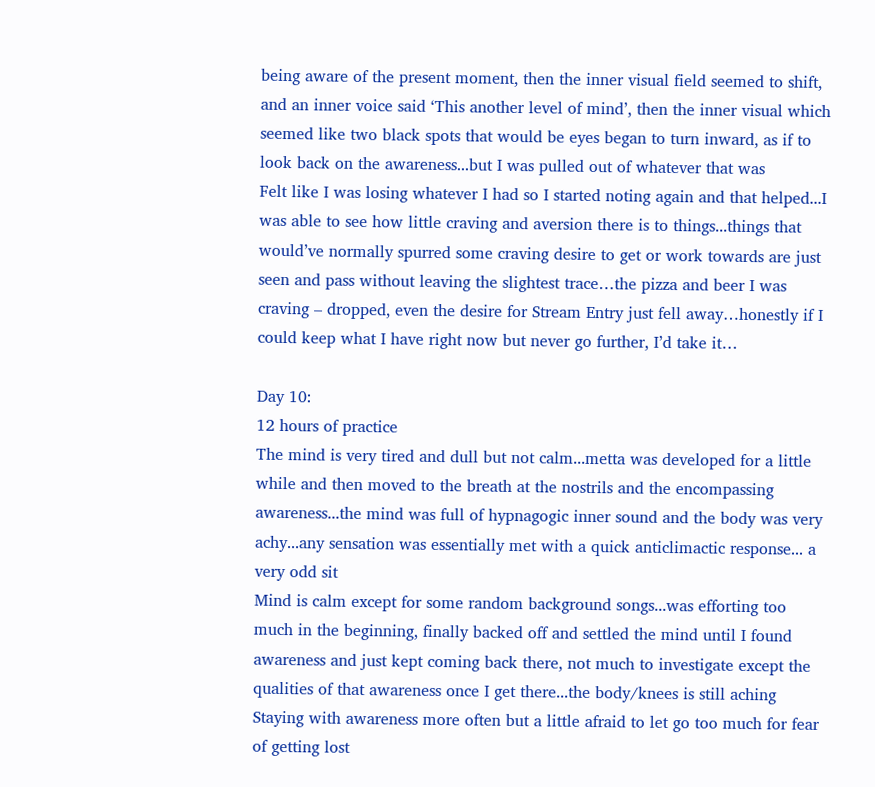being aware of the present moment, then the inner visual field seemed to shift, and an inner voice said ‘This another level of mind’, then the inner visual which seemed like two black spots that would be eyes began to turn inward, as if to look back on the awareness...but I was pulled out of whatever that was
Felt like I was losing whatever I had so I started noting again and that helped...I was able to see how little craving and aversion there is to things...things that would’ve normally spurred some craving desire to get or work towards are just seen and pass without leaving the slightest trace…the pizza and beer I was craving – dropped, even the desire for Stream Entry just fell away…honestly if I could keep what I have right now but never go further, I’d take it…

Day 10:
12 hours of practice
The mind is very tired and dull but not calm...metta was developed for a little while and then moved to the breath at the nostrils and the encompassing awareness...the mind was full of hypnagogic inner sound and the body was very achy...any sensation was essentially met with a quick anticlimactic response... a very odd sit
Mind is calm except for some random background songs...was efforting too much in the beginning, finally backed off and settled the mind until I found awareness and just kept coming back there, not much to investigate except the qualities of that awareness once I get there...the body/knees is still aching
Staying with awareness more often but a little afraid to let go too much for fear of getting lost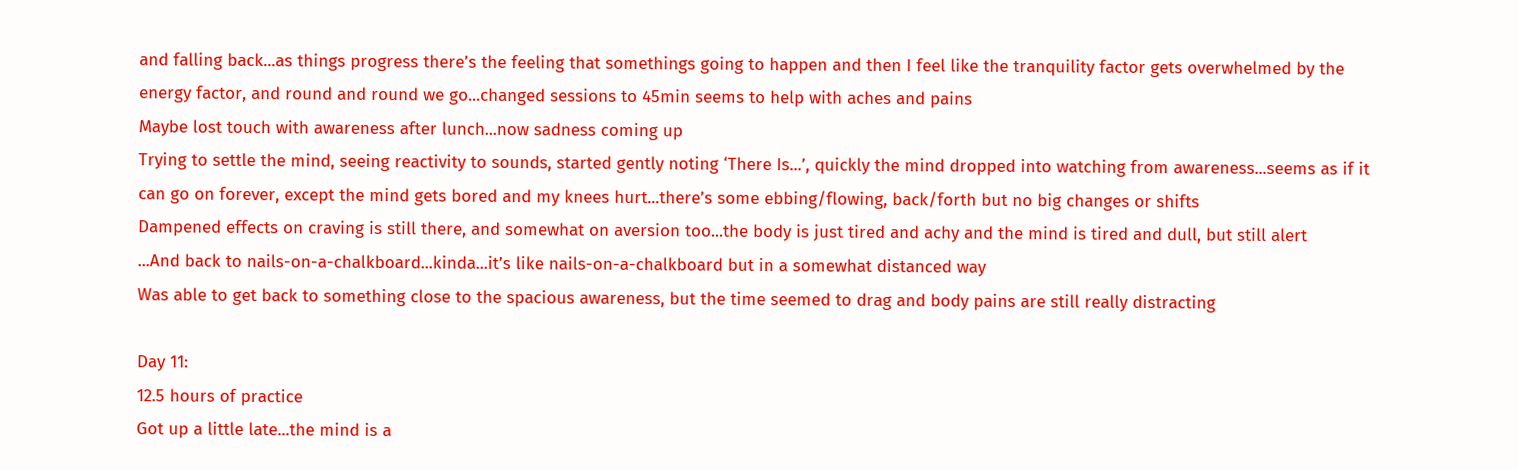and falling back...as things progress there’s the feeling that somethings going to happen and then I feel like the tranquility factor gets overwhelmed by the energy factor, and round and round we go...changed sessions to 45min seems to help with aches and pains
Maybe lost touch with awareness after lunch...now sadness coming up
Trying to settle the mind, seeing reactivity to sounds, started gently noting ‘There Is...’, quickly the mind dropped into watching from awareness...seems as if it can go on forever, except the mind gets bored and my knees hurt...there’s some ebbing/flowing, back/forth but no big changes or shifts
Dampened effects on craving is still there, and somewhat on aversion too...the body is just tired and achy and the mind is tired and dull, but still alert
...And back to nails-on-a-chalkboard...kinda...it’s like nails-on-a-chalkboard but in a somewhat distanced way
Was able to get back to something close to the spacious awareness, but the time seemed to drag and body pains are still really distracting

Day 11:
12.5 hours of practice
Got up a little late...the mind is a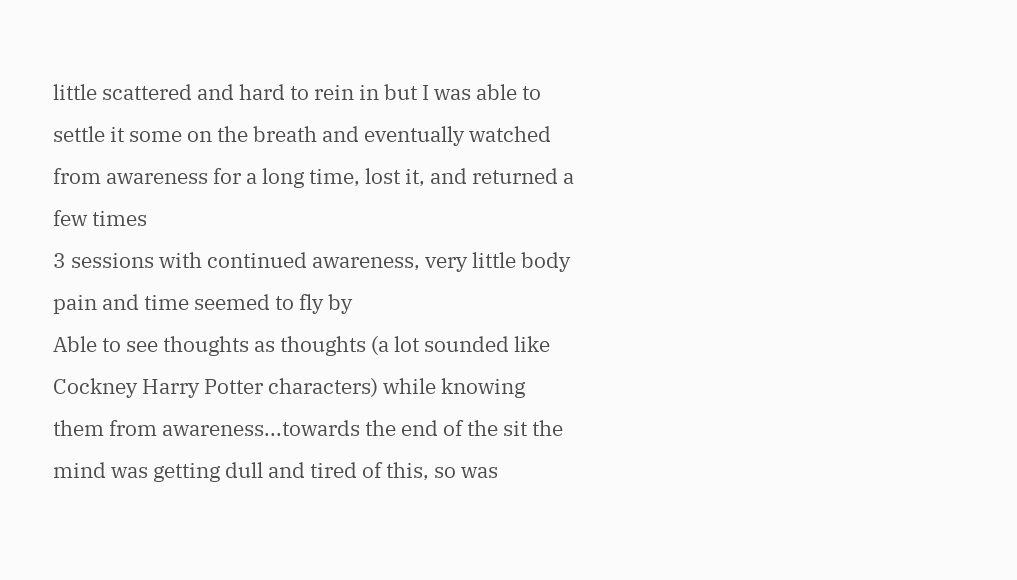little scattered and hard to rein in but I was able to settle it some on the breath and eventually watched from awareness for a long time, lost it, and returned a few times
3 sessions with continued awareness, very little body pain and time seemed to fly by
Able to see thoughts as thoughts (a lot sounded like Cockney Harry Potter characters) while knowing them from awareness...towards the end of the sit the mind was getting dull and tired of this, so was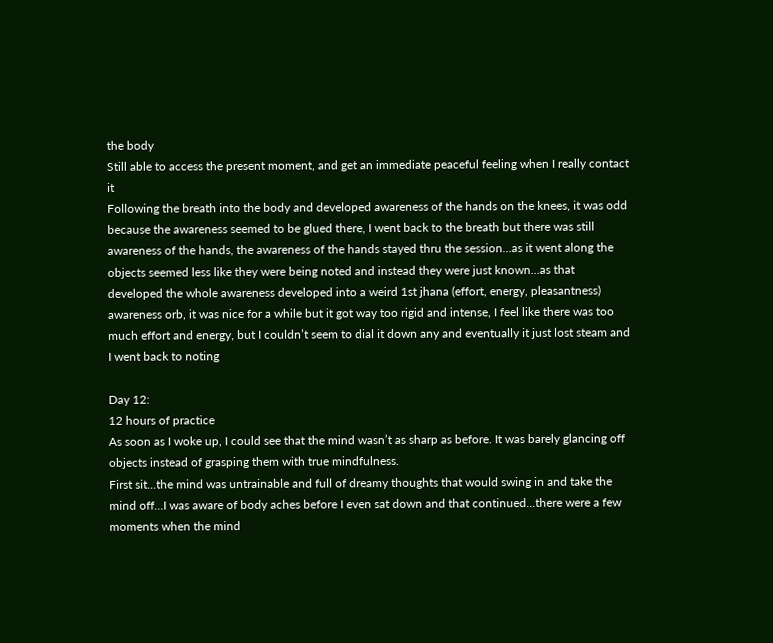the body
Still able to access the present moment, and get an immediate peaceful feeling when I really contact it
Following the breath into the body and developed awareness of the hands on the knees, it was odd because the awareness seemed to be glued there, I went back to the breath but there was still awareness of the hands, the awareness of the hands stayed thru the session...as it went along the objects seemed less like they were being noted and instead they were just known...as that developed the whole awareness developed into a weird 1st jhana (effort, energy, pleasantness) awareness orb, it was nice for a while but it got way too rigid and intense, I feel like there was too much effort and energy, but I couldn’t seem to dial it down any and eventually it just lost steam and I went back to noting

Day 12:
12 hours of practice
As soon as I woke up, I could see that the mind wasn’t as sharp as before. It was barely glancing off objects instead of grasping them with true mindfulness.
First sit...the mind was untrainable and full of dreamy thoughts that would swing in and take the mind off...I was aware of body aches before I even sat down and that continued...there were a few moments when the mind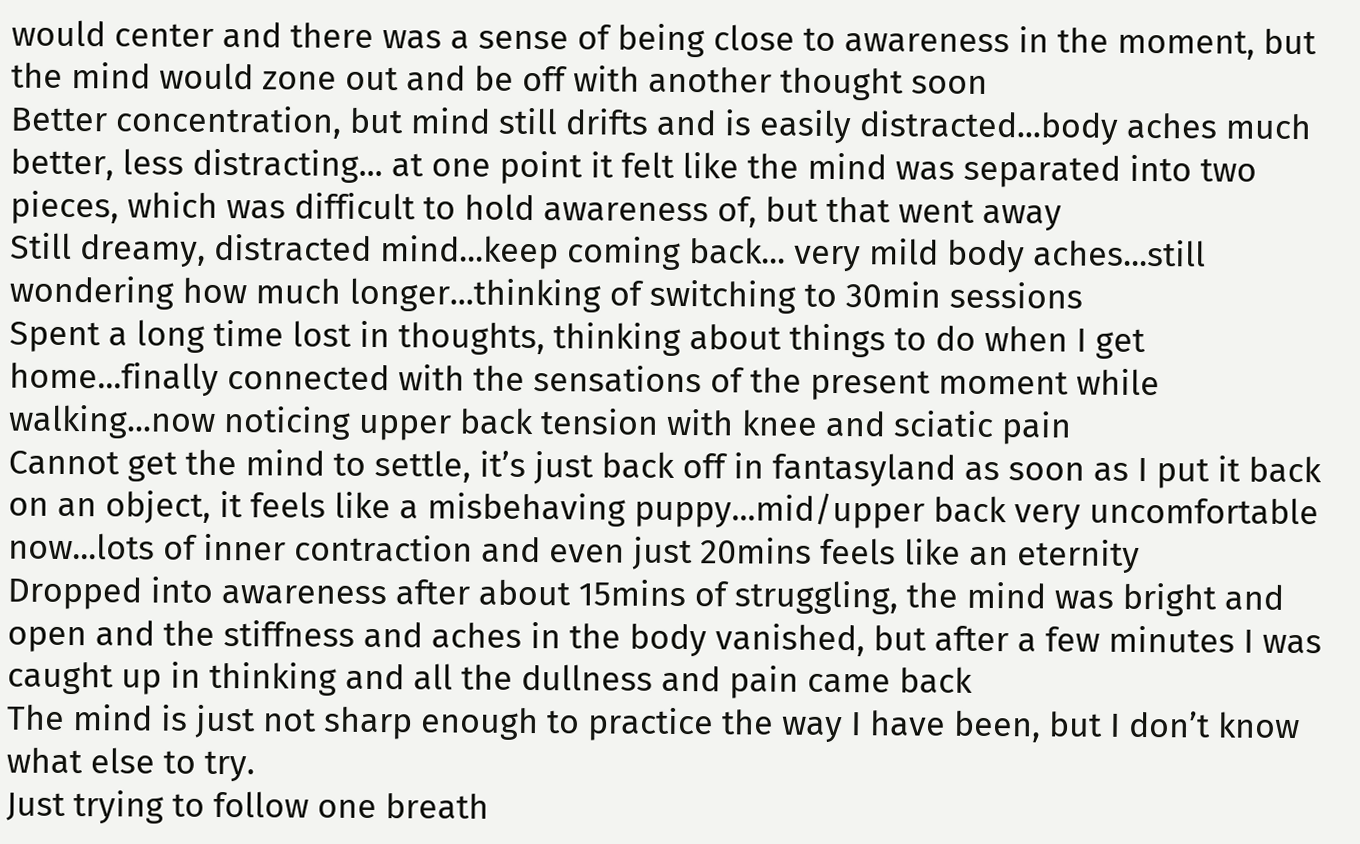would center and there was a sense of being close to awareness in the moment, but the mind would zone out and be off with another thought soon
Better concentration, but mind still drifts and is easily distracted...body aches much better, less distracting... at one point it felt like the mind was separated into two pieces, which was difficult to hold awareness of, but that went away
Still dreamy, distracted mind...keep coming back... very mild body aches...still wondering how much longer...thinking of switching to 30min sessions
Spent a long time lost in thoughts, thinking about things to do when I get home...finally connected with the sensations of the present moment while walking...now noticing upper back tension with knee and sciatic pain
Cannot get the mind to settle, it’s just back off in fantasyland as soon as I put it back on an object, it feels like a misbehaving puppy...mid/upper back very uncomfortable now...lots of inner contraction and even just 20mins feels like an eternity
Dropped into awareness after about 15mins of struggling, the mind was bright and open and the stiffness and aches in the body vanished, but after a few minutes I was caught up in thinking and all the dullness and pain came back
The mind is just not sharp enough to practice the way I have been, but I don’t know what else to try.
Just trying to follow one breath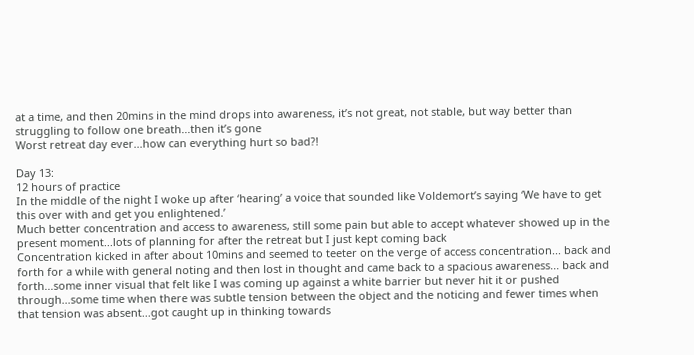at a time, and then 20mins in the mind drops into awareness, it’s not great, not stable, but way better than struggling to follow one breath...then it’s gone
Worst retreat day ever...how can everything hurt so bad?!

Day 13:
12 hours of practice
In the middle of the night I woke up after ‘hearing’ a voice that sounded like Voldemort’s saying ‘We have to get this over with and get you enlightened.’
Much better concentration and access to awareness, still some pain but able to accept whatever showed up in the present moment...lots of planning for after the retreat but I just kept coming back
Concentration kicked in after about 10mins and seemed to teeter on the verge of access concentration... back and forth for a while with general noting and then lost in thought and came back to a spacious awareness... back and forth...some inner visual that felt like I was coming up against a white barrier but never hit it or pushed through...some time when there was subtle tension between the object and the noticing and fewer times when that tension was absent...got caught up in thinking towards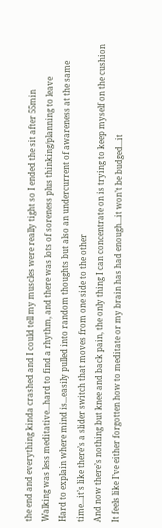the end and everything kinda crashed and I could tell my muscles were really tight so I ended the sit after 55min
Walking was less meditative...hard to find a rhythm, and there was lots of soreness plus thinking/planning to leave
Hard to explain where mind is...easily pulled into random thoughts but also an undercurrent of awareness at the same time...it’s like there’s a slider switch that moves from one side to the other
And now there’s nothing but knee and back pain, the only thing I can concentrate on is trying to keep myself on the cushion
It feels like I’ve either forgotten how to meditate or my brain has had enough...it won’t be budged...it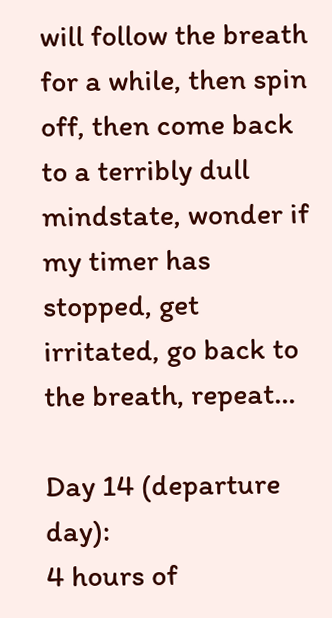will follow the breath for a while, then spin off, then come back to a terribly dull mindstate, wonder if my timer has stopped, get irritated, go back to the breath, repeat…

Day 14 (departure day):
4 hours of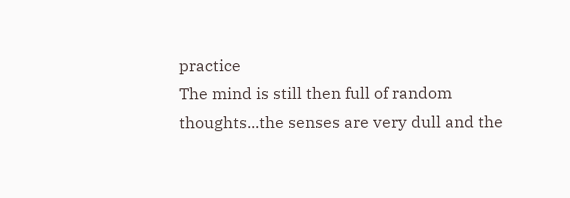practice
The mind is still then full of random thoughts...the senses are very dull and the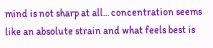mind is not sharp at all... concentration seems like an absolute strain and what feels best is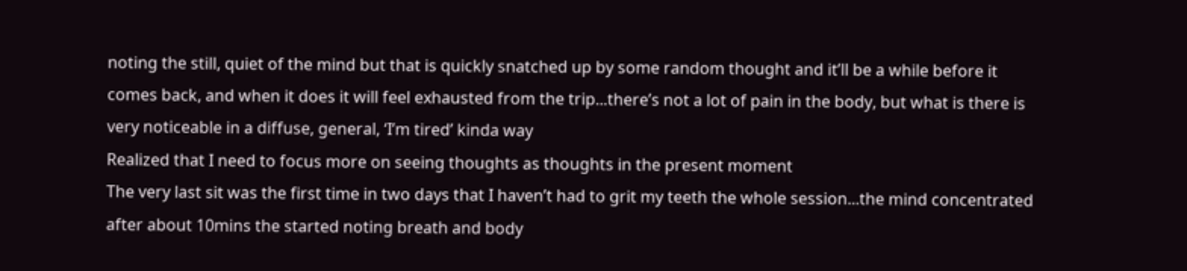noting the still, quiet of the mind but that is quickly snatched up by some random thought and it’ll be a while before it comes back, and when it does it will feel exhausted from the trip...there’s not a lot of pain in the body, but what is there is very noticeable in a diffuse, general, ‘I’m tired’ kinda way
Realized that I need to focus more on seeing thoughts as thoughts in the present moment
The very last sit was the first time in two days that I haven’t had to grit my teeth the whole session...the mind concentrated after about 10mins the started noting breath and body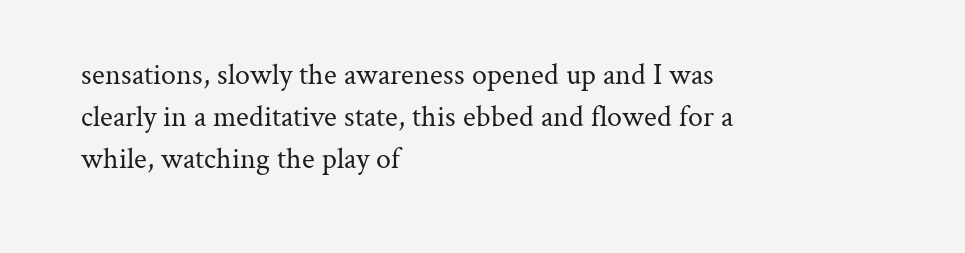sensations, slowly the awareness opened up and I was clearly in a meditative state, this ebbed and flowed for a while, watching the play of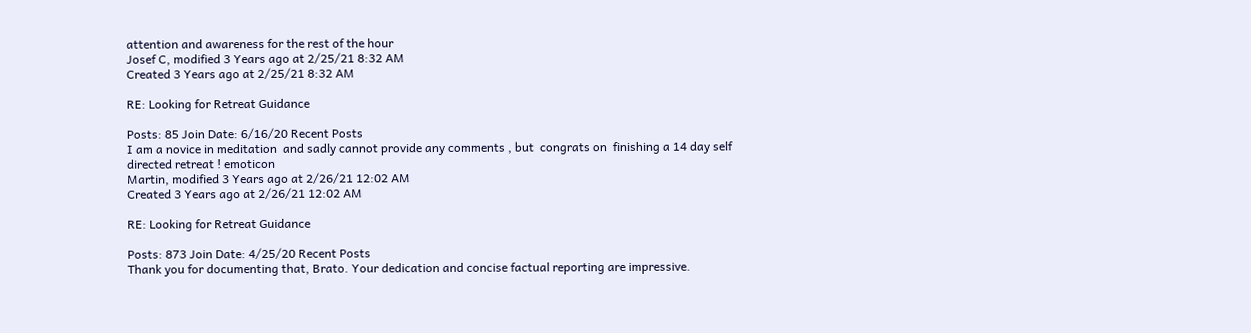attention and awareness for the rest of the hour
Josef C, modified 3 Years ago at 2/25/21 8:32 AM
Created 3 Years ago at 2/25/21 8:32 AM

RE: Looking for Retreat Guidance

Posts: 85 Join Date: 6/16/20 Recent Posts
I am a novice in meditation  and sadly cannot provide any comments , but  congrats on  finishing a 14 day self directed retreat ! emoticon
Martin, modified 3 Years ago at 2/26/21 12:02 AM
Created 3 Years ago at 2/26/21 12:02 AM

RE: Looking for Retreat Guidance

Posts: 873 Join Date: 4/25/20 Recent Posts
Thank you for documenting that, Brato. Your dedication and concise factual reporting are impressive.